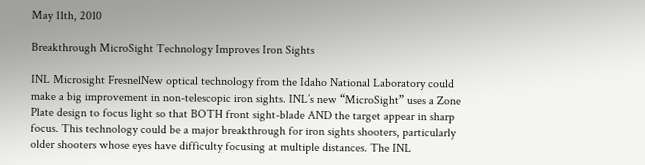May 11th, 2010

Breakthrough MicroSight Technology Improves Iron Sights

INL Microsight FresnelNew optical technology from the Idaho National Laboratory could make a big improvement in non-telescopic iron sights. INL’s new “MicroSight” uses a Zone Plate design to focus light so that BOTH front sight-blade AND the target appear in sharp focus. This technology could be a major breakthrough for iron sights shooters, particularly older shooters whose eyes have difficulty focusing at multiple distances. The INL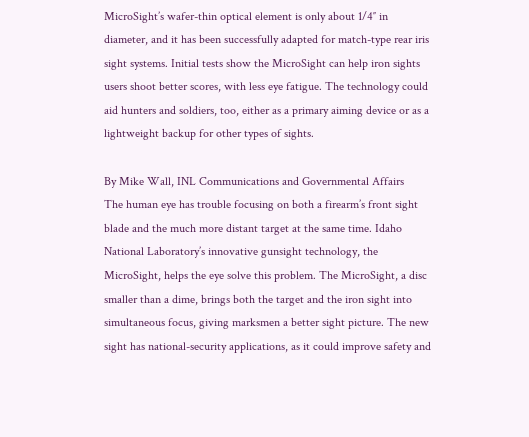MicroSight’s wafer-thin optical element is only about 1/4″ in diameter, and it has been successfully adapted for match-type rear iris sight systems. Initial tests show the MicroSight can help iron sights users shoot better scores, with less eye fatigue. The technology could aid hunters and soldiers, too, either as a primary aiming device or as a lightweight backup for other types of sights.

By Mike Wall, INL Communications and Governmental Affairs
The human eye has trouble focusing on both a firearm’s front sight blade and the much more distant target at the same time. Idaho National Laboratory’s innovative gunsight technology, the MicroSight, helps the eye solve this problem. The MicroSight, a disc smaller than a dime, brings both the target and the iron sight into simultaneous focus, giving marksmen a better sight picture. The new sight has national-security applications, as it could improve safety and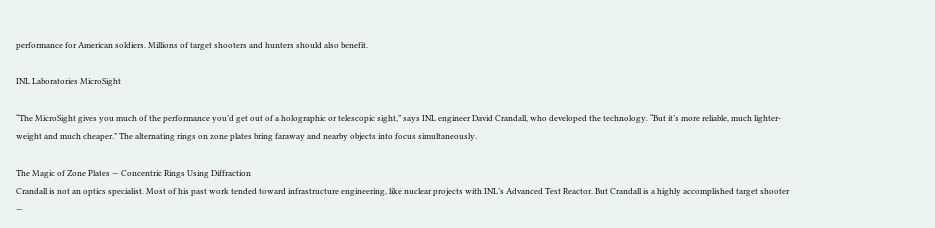performance for American soldiers. Millions of target shooters and hunters should also benefit.

INL Laboratories MicroSight

“The MicroSight gives you much of the performance you’d get out of a holographic or telescopic sight,” says INL engineer David Crandall, who developed the technology. “But it’s more reliable, much lighter-weight and much cheaper.” The alternating rings on zone plates bring faraway and nearby objects into focus simultaneously.

The Magic of Zone Plates — Concentric Rings Using Diffraction
Crandall is not an optics specialist. Most of his past work tended toward infrastructure engineering, like nuclear projects with INL’s Advanced Test Reactor. But Crandall is a highly accomplished target shooter —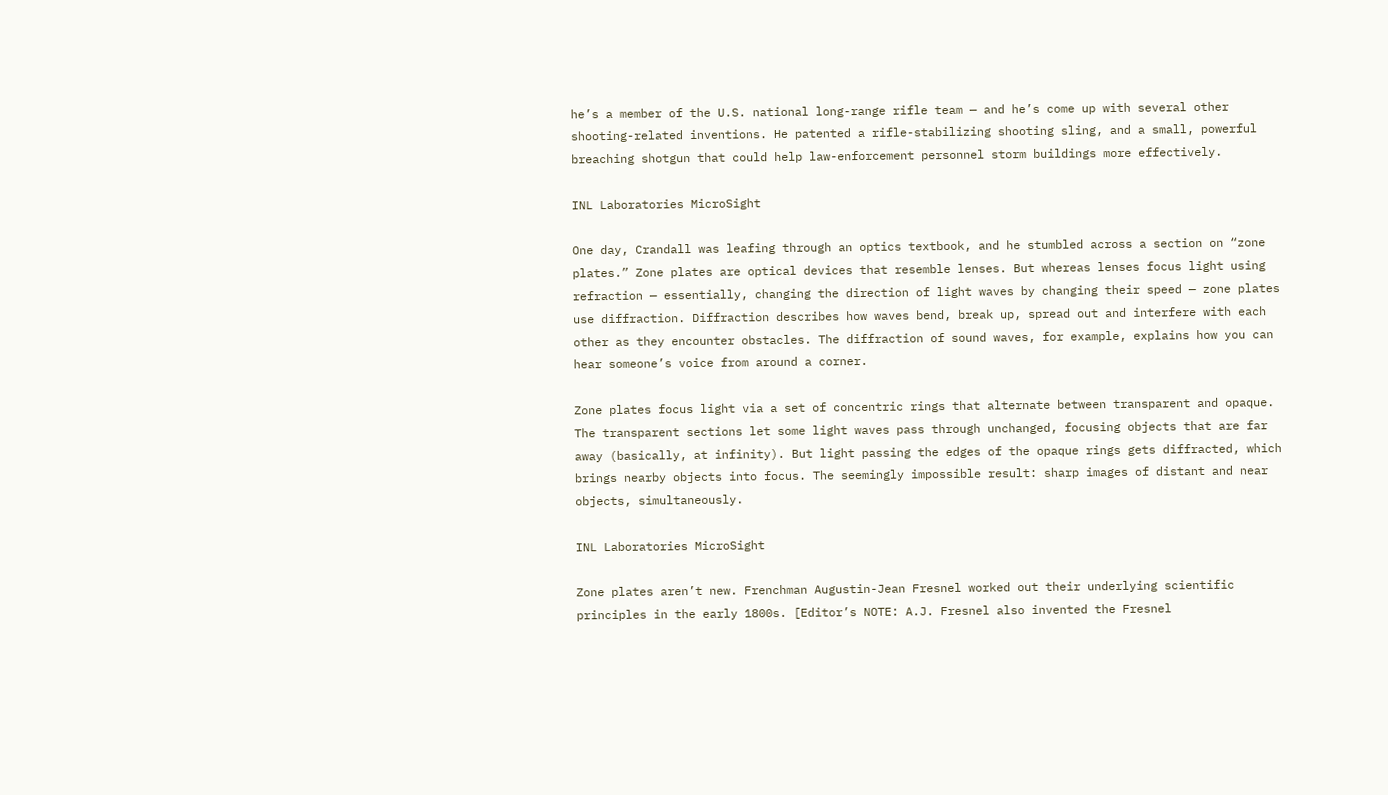he’s a member of the U.S. national long-range rifle team — and he’s come up with several other shooting-related inventions. He patented a rifle-stabilizing shooting sling, and a small, powerful breaching shotgun that could help law-enforcement personnel storm buildings more effectively.

INL Laboratories MicroSight

One day, Crandall was leafing through an optics textbook, and he stumbled across a section on “zone plates.” Zone plates are optical devices that resemble lenses. But whereas lenses focus light using refraction — essentially, changing the direction of light waves by changing their speed — zone plates use diffraction. Diffraction describes how waves bend, break up, spread out and interfere with each other as they encounter obstacles. The diffraction of sound waves, for example, explains how you can hear someone’s voice from around a corner.

Zone plates focus light via a set of concentric rings that alternate between transparent and opaque. The transparent sections let some light waves pass through unchanged, focusing objects that are far away (basically, at infinity). But light passing the edges of the opaque rings gets diffracted, which brings nearby objects into focus. The seemingly impossible result: sharp images of distant and near objects, simultaneously.

INL Laboratories MicroSight

Zone plates aren’t new. Frenchman Augustin-Jean Fresnel worked out their underlying scientific principles in the early 1800s. [Editor’s NOTE: A.J. Fresnel also invented the Fresnel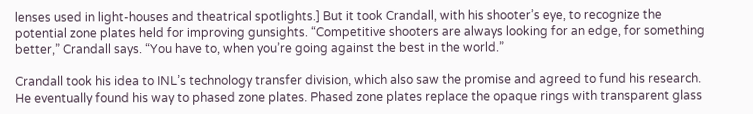lenses used in light-houses and theatrical spotlights.] But it took Crandall, with his shooter’s eye, to recognize the potential zone plates held for improving gunsights. “Competitive shooters are always looking for an edge, for something better,” Crandall says. “You have to, when you’re going against the best in the world.”

Crandall took his idea to INL’s technology transfer division, which also saw the promise and agreed to fund his research. He eventually found his way to phased zone plates. Phased zone plates replace the opaque rings with transparent glass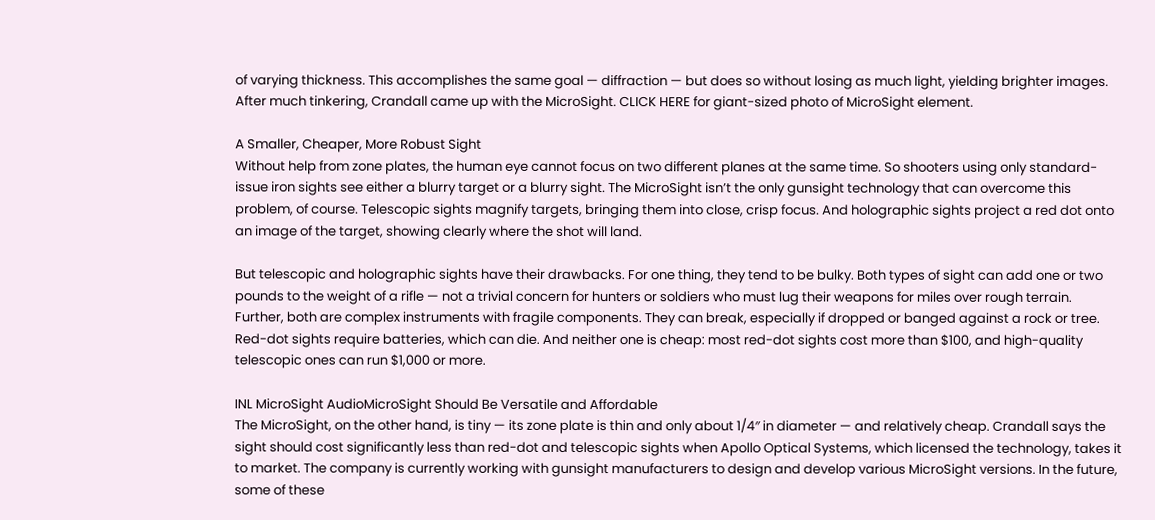of varying thickness. This accomplishes the same goal — diffraction — but does so without losing as much light, yielding brighter images. After much tinkering, Crandall came up with the MicroSight. CLICK HERE for giant-sized photo of MicroSight element.

A Smaller, Cheaper, More Robust Sight
Without help from zone plates, the human eye cannot focus on two different planes at the same time. So shooters using only standard-issue iron sights see either a blurry target or a blurry sight. The MicroSight isn’t the only gunsight technology that can overcome this problem, of course. Telescopic sights magnify targets, bringing them into close, crisp focus. And holographic sights project a red dot onto an image of the target, showing clearly where the shot will land.

But telescopic and holographic sights have their drawbacks. For one thing, they tend to be bulky. Both types of sight can add one or two pounds to the weight of a rifle — not a trivial concern for hunters or soldiers who must lug their weapons for miles over rough terrain. Further, both are complex instruments with fragile components. They can break, especially if dropped or banged against a rock or tree. Red-dot sights require batteries, which can die. And neither one is cheap: most red-dot sights cost more than $100, and high-quality telescopic ones can run $1,000 or more.

INL MicroSight AudioMicroSight Should Be Versatile and Affordable
The MicroSight, on the other hand, is tiny — its zone plate is thin and only about 1/4″ in diameter — and relatively cheap. Crandall says the sight should cost significantly less than red-dot and telescopic sights when Apollo Optical Systems, which licensed the technology, takes it to market. The company is currently working with gunsight manufacturers to design and develop various MicroSight versions. In the future, some of these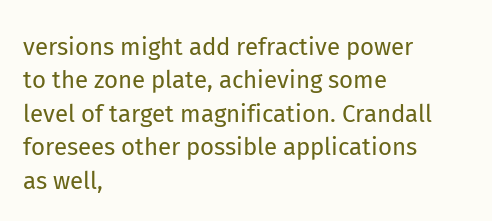versions might add refractive power to the zone plate, achieving some level of target magnification. Crandall foresees other possible applications as well,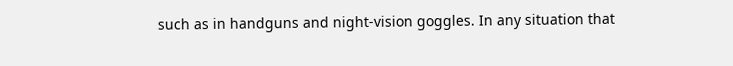such as in handguns and night-vision goggles. In any situation that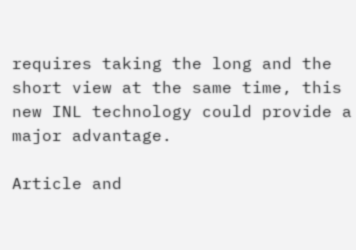requires taking the long and the short view at the same time, this new INL technology could provide a major advantage.

Article and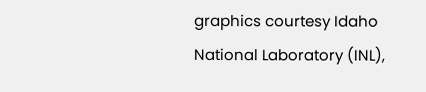graphics courtesy Idaho National Laboratory (INL),